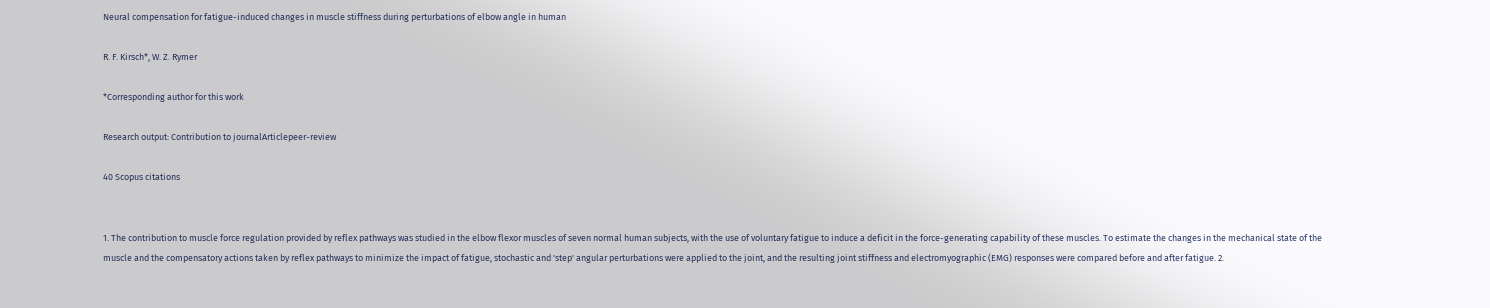Neural compensation for fatigue-induced changes in muscle stiffness during perturbations of elbow angle in human

R. F. Kirsch*, W. Z. Rymer

*Corresponding author for this work

Research output: Contribution to journalArticlepeer-review

40 Scopus citations


1. The contribution to muscle force regulation provided by reflex pathways was studied in the elbow flexor muscles of seven normal human subjects, with the use of voluntary fatigue to induce a deficit in the force-generating capability of these muscles. To estimate the changes in the mechanical state of the muscle and the compensatory actions taken by reflex pathways to minimize the impact of fatigue, stochastic and 'step' angular perturbations were applied to the joint, and the resulting joint stiffness and electromyographic (EMG) responses were compared before and after fatigue. 2.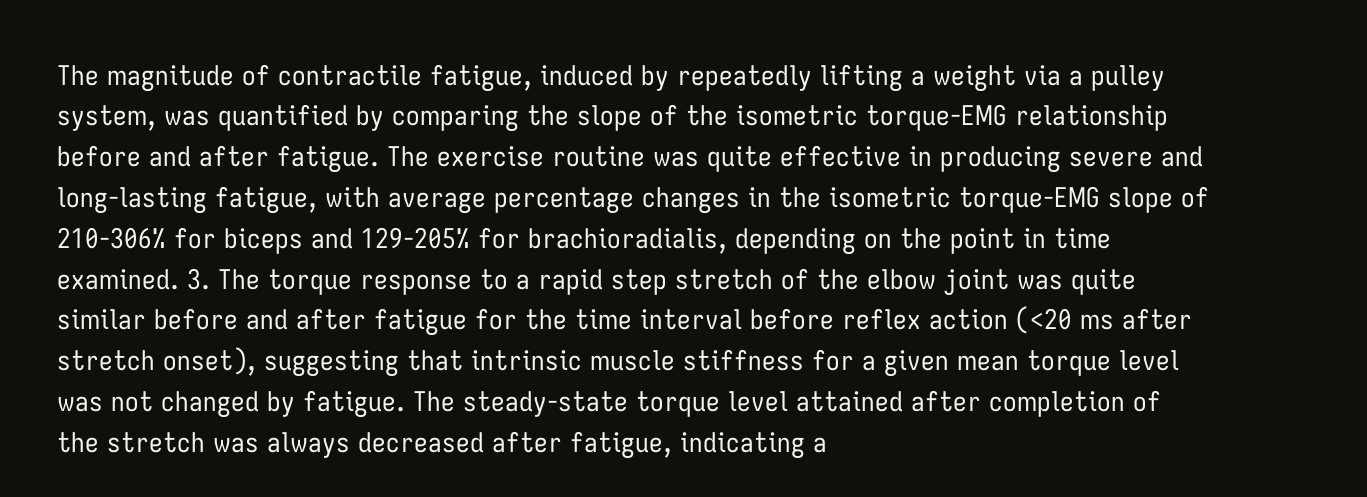The magnitude of contractile fatigue, induced by repeatedly lifting a weight via a pulley system, was quantified by comparing the slope of the isometric torque-EMG relationship before and after fatigue. The exercise routine was quite effective in producing severe and long-lasting fatigue, with average percentage changes in the isometric torque-EMG slope of 210-306% for biceps and 129-205% for brachioradialis, depending on the point in time examined. 3. The torque response to a rapid step stretch of the elbow joint was quite similar before and after fatigue for the time interval before reflex action (<20 ms after stretch onset), suggesting that intrinsic muscle stiffness for a given mean torque level was not changed by fatigue. The steady-state torque level attained after completion of the stretch was always decreased after fatigue, indicating a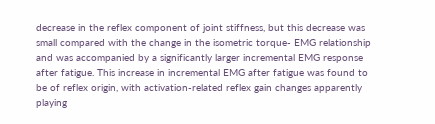decrease in the reflex component of joint stiffness, but this decrease was small compared with the change in the isometric torque- EMG relationship and was accompanied by a significantly larger incremental EMG response after fatigue. This increase in incremental EMG after fatigue was found to be of reflex origin, with activation-related reflex gain changes apparently playing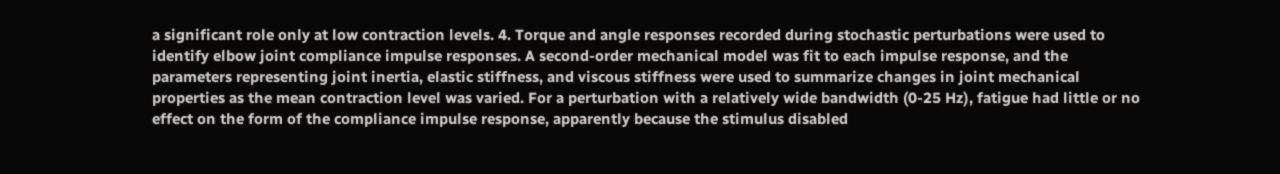a significant role only at low contraction levels. 4. Torque and angle responses recorded during stochastic perturbations were used to identify elbow joint compliance impulse responses. A second-order mechanical model was fit to each impulse response, and the parameters representing joint inertia, elastic stiffness, and viscous stiffness were used to summarize changes in joint mechanical properties as the mean contraction level was varied. For a perturbation with a relatively wide bandwidth (0-25 Hz), fatigue had little or no effect on the form of the compliance impulse response, apparently because the stimulus disabled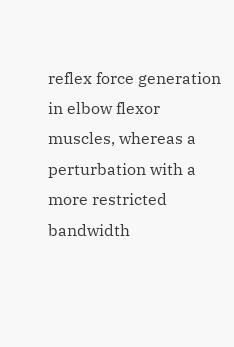reflex force generation in elbow flexor muscles, whereas a perturbation with a more restricted bandwidth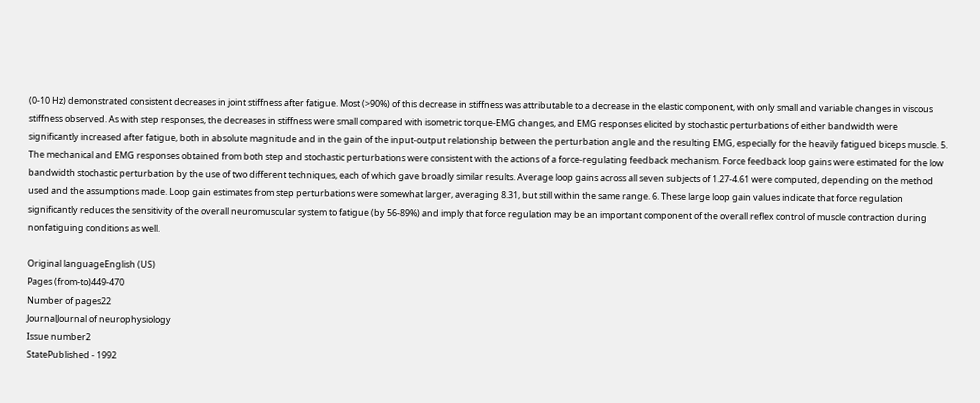(0-10 Hz) demonstrated consistent decreases in joint stiffness after fatigue. Most (>90%) of this decrease in stiffness was attributable to a decrease in the elastic component, with only small and variable changes in viscous stiffness observed. As with step responses, the decreases in stiffness were small compared with isometric torque-EMG changes, and EMG responses elicited by stochastic perturbations of either bandwidth were significantly increased after fatigue, both in absolute magnitude and in the gain of the input-output relationship between the perturbation angle and the resulting EMG, especially for the heavily fatigued biceps muscle. 5. The mechanical and EMG responses obtained from both step and stochastic perturbations were consistent with the actions of a force-regulating feedback mechanism. Force feedback loop gains were estimated for the low bandwidth stochastic perturbation by the use of two different techniques, each of which gave broadly similar results. Average loop gains across all seven subjects of 1.27-4.61 were computed, depending on the method used and the assumptions made. Loop gain estimates from step perturbations were somewhat larger, averaging 8.31, but still within the same range. 6. These large loop gain values indicate that force regulation significantly reduces the sensitivity of the overall neuromuscular system to fatigue (by 56-89%) and imply that force regulation may be an important component of the overall reflex control of muscle contraction during nonfatiguing conditions as well.

Original languageEnglish (US)
Pages (from-to)449-470
Number of pages22
JournalJournal of neurophysiology
Issue number2
StatePublished - 1992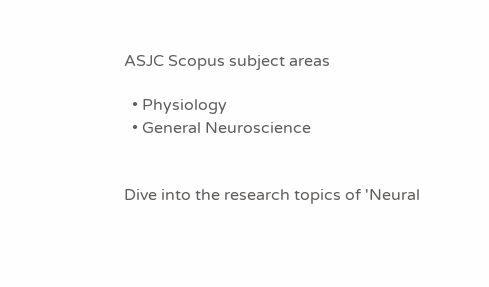ASJC Scopus subject areas

  • Physiology
  • General Neuroscience


Dive into the research topics of 'Neural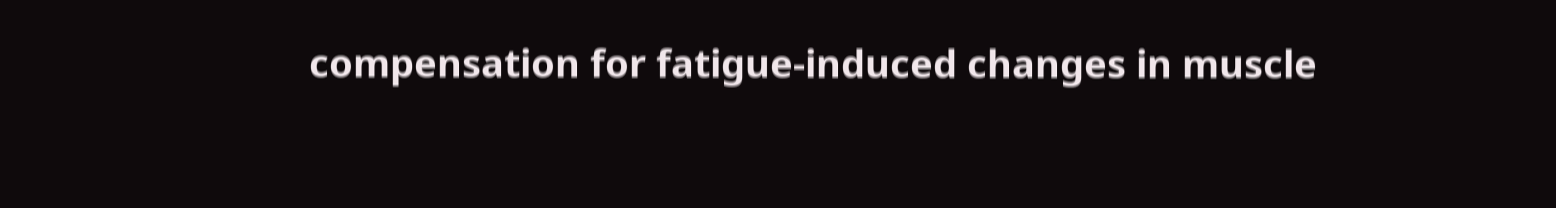compensation for fatigue-induced changes in muscle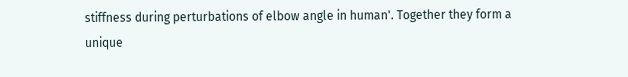stiffness during perturbations of elbow angle in human'. Together they form a unique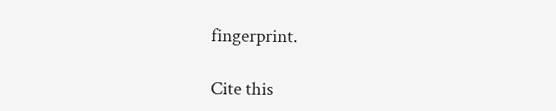fingerprint.

Cite this